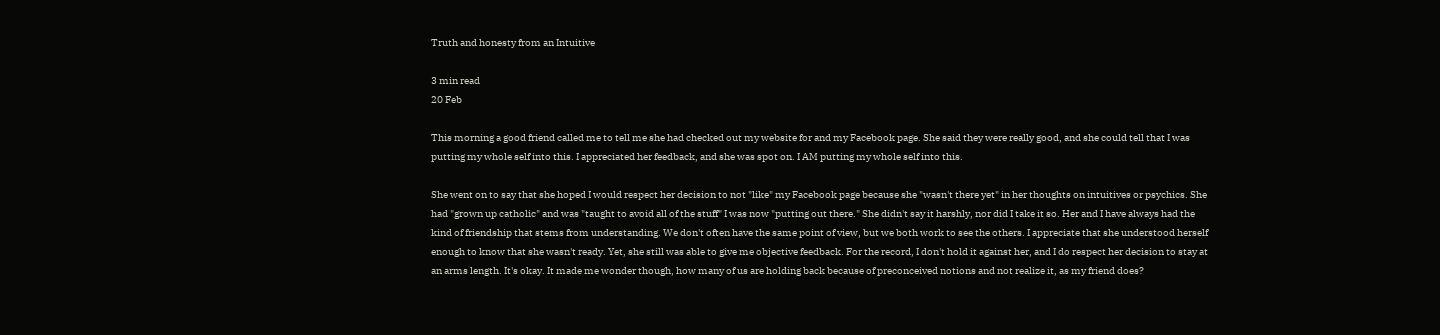Truth and honesty from an Intuitive

3 min read
20 Feb

This morning a good friend called me to tell me she had checked out my website for and my Facebook page. She said they were really good, and she could tell that I was putting my whole self into this. I appreciated her feedback, and she was spot on. I AM putting my whole self into this.

She went on to say that she hoped I would respect her decision to not "like" my Facebook page because she "wasn't there yet" in her thoughts on intuitives or psychics. She had "grown up catholic" and was "taught to avoid all of the stuff" I was now "putting out there." She didn't say it harshly, nor did I take it so. Her and I have always had the kind of friendship that stems from understanding. We don't often have the same point of view, but we both work to see the others. I appreciate that she understood herself enough to know that she wasn't ready. Yet, she still was able to give me objective feedback. For the record, I don't hold it against her, and I do respect her decision to stay at an arms length. It's okay. It made me wonder though, how many of us are holding back because of preconceived notions and not realize it, as my friend does?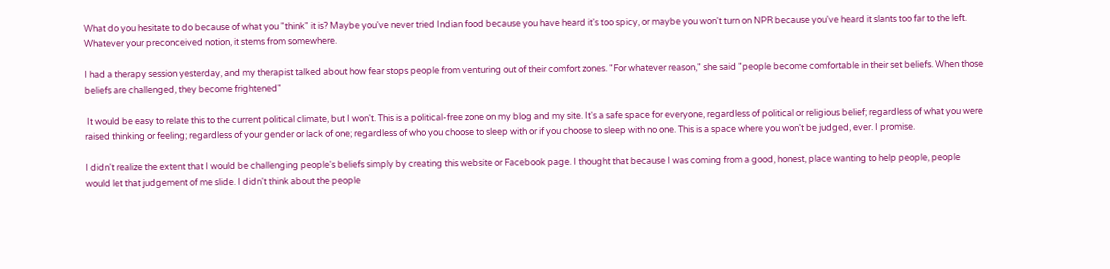What do you hesitate to do because of what you "think" it is? Maybe you've never tried Indian food because you have heard it's too spicy, or maybe you won't turn on NPR because you've heard it slants too far to the left. Whatever your preconceived notion, it stems from somewhere.

I had a therapy session yesterday, and my therapist talked about how fear stops people from venturing out of their comfort zones. "For whatever reason," she said "people become comfortable in their set beliefs. When those beliefs are challenged, they become frightened"

 It would be easy to relate this to the current political climate, but I won't. This is a political-free zone on my blog and my site. It's a safe space for everyone, regardless of political or religious belief; regardless of what you were raised thinking or feeling; regardless of your gender or lack of one; regardless of who you choose to sleep with or if you choose to sleep with no one. This is a space where you won't be judged, ever. I promise.

I didn't realize the extent that I would be challenging people's beliefs simply by creating this website or Facebook page. I thought that because I was coming from a good, honest, place wanting to help people, people would let that judgement of me slide. I didn't think about the people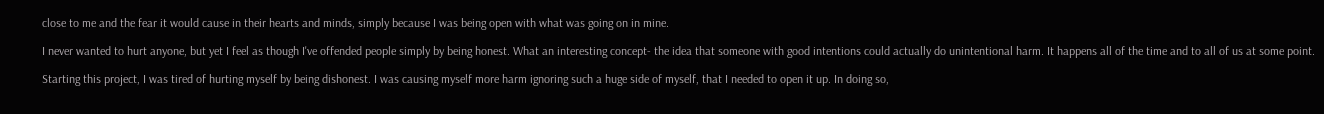close to me and the fear it would cause in their hearts and minds, simply because I was being open with what was going on in mine.

I never wanted to hurt anyone, but yet I feel as though I've offended people simply by being honest. What an interesting concept- the idea that someone with good intentions could actually do unintentional harm. It happens all of the time and to all of us at some point.

Starting this project, I was tired of hurting myself by being dishonest. I was causing myself more harm ignoring such a huge side of myself, that I needed to open it up. In doing so,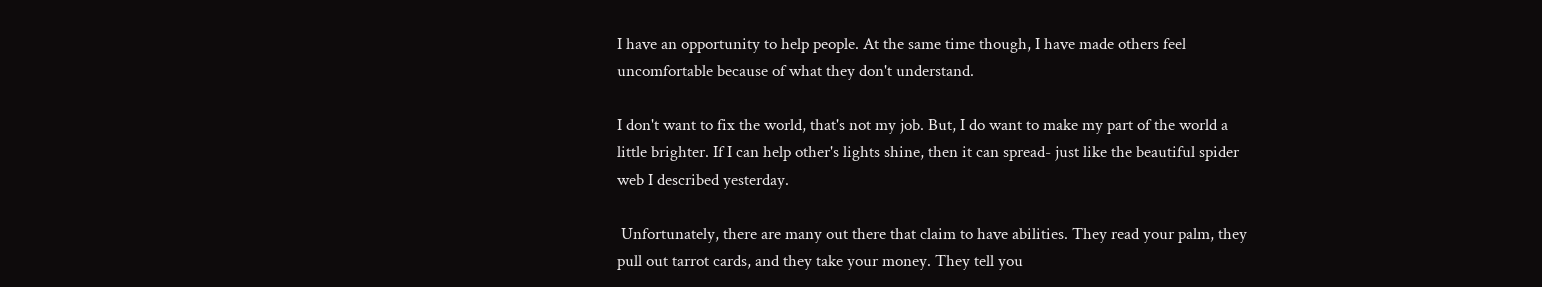I have an opportunity to help people. At the same time though, I have made others feel uncomfortable because of what they don't understand.

I don't want to fix the world, that's not my job. But, I do want to make my part of the world a little brighter. If I can help other's lights shine, then it can spread- just like the beautiful spider web I described yesterday.

 Unfortunately, there are many out there that claim to have abilities. They read your palm, they pull out tarrot cards, and they take your money. They tell you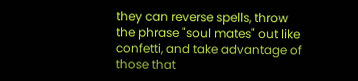they can reverse spells, throw the phrase "soul mates" out like confetti, and take advantage of those that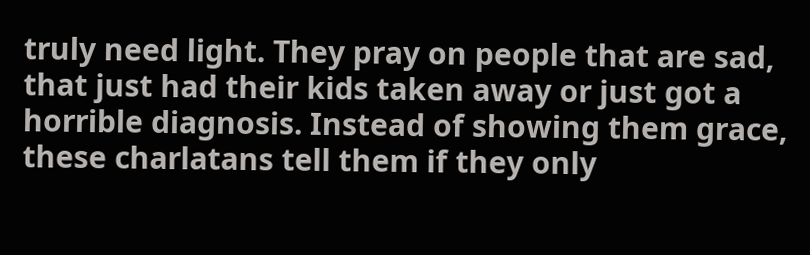truly need light. They pray on people that are sad, that just had their kids taken away or just got a horrible diagnosis. Instead of showing them grace, these charlatans tell them if they only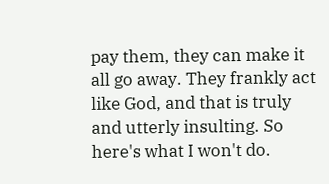pay them, they can make it all go away. They frankly act like God, and that is truly and utterly insulting. So here's what I won't do.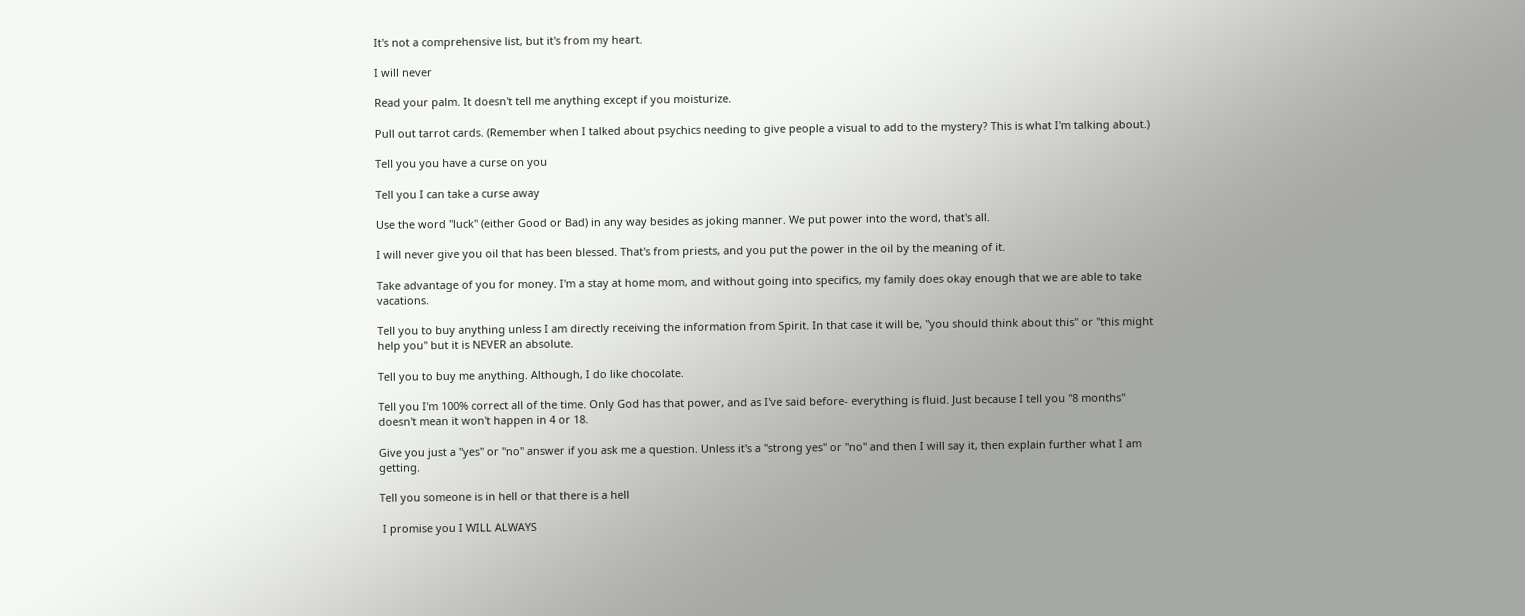It's not a comprehensive list, but it's from my heart.

I will never

Read your palm. It doesn't tell me anything except if you moisturize.

Pull out tarrot cards. (Remember when I talked about psychics needing to give people a visual to add to the mystery? This is what I'm talking about.)

Tell you you have a curse on you

Tell you I can take a curse away

Use the word "luck" (either Good or Bad) in any way besides as joking manner. We put power into the word, that's all.

I will never give you oil that has been blessed. That's from priests, and you put the power in the oil by the meaning of it.

Take advantage of you for money. I'm a stay at home mom, and without going into specifics, my family does okay enough that we are able to take vacations.

Tell you to buy anything unless I am directly receiving the information from Spirit. In that case it will be, "you should think about this" or "this might help you" but it is NEVER an absolute.

Tell you to buy me anything. Although, I do like chocolate.

Tell you I'm 100% correct all of the time. Only God has that power, and as I've said before- everything is fluid. Just because I tell you "8 months" doesn't mean it won't happen in 4 or 18.

Give you just a "yes" or "no" answer if you ask me a question. Unless it's a "strong yes" or "no" and then I will say it, then explain further what I am getting.

Tell you someone is in hell or that there is a hell

 I promise you I WILL ALWAYS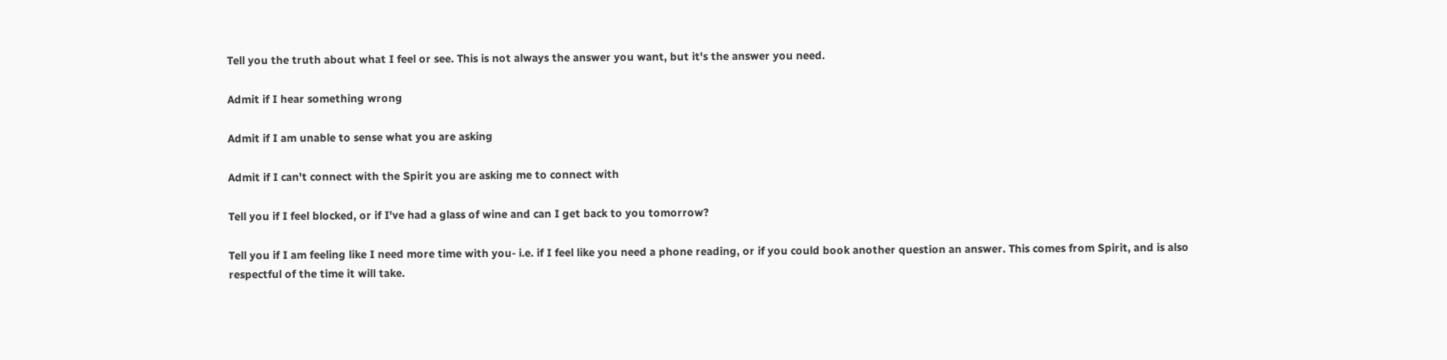Tell you the truth about what I feel or see. This is not always the answer you want, but it's the answer you need.

Admit if I hear something wrong

Admit if I am unable to sense what you are asking

Admit if I can't connect with the Spirit you are asking me to connect with

Tell you if I feel blocked, or if I've had a glass of wine and can I get back to you tomorrow?

Tell you if I am feeling like I need more time with you- i.e. if I feel like you need a phone reading, or if you could book another question an answer. This comes from Spirit, and is also respectful of the time it will take.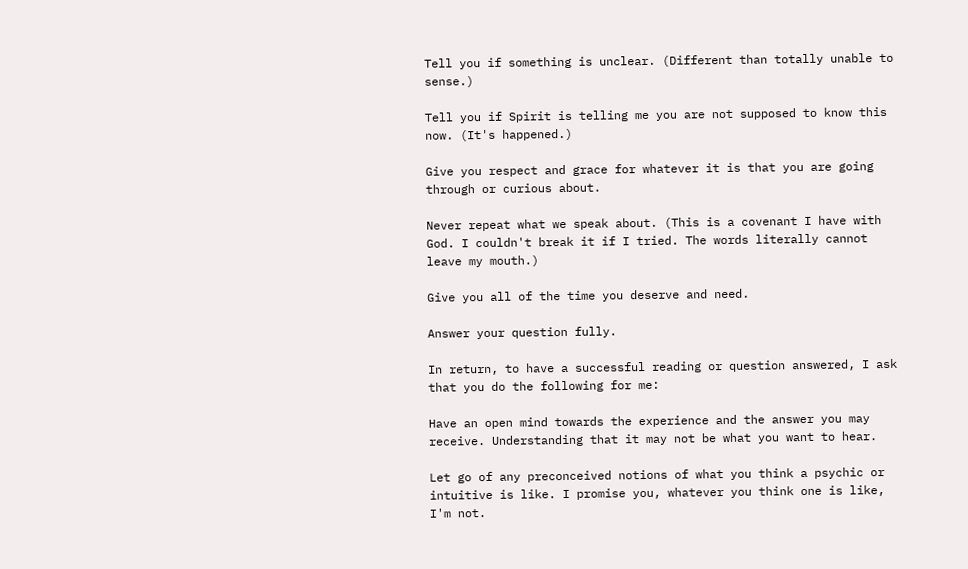Tell you if something is unclear. (Different than totally unable to sense.)

Tell you if Spirit is telling me you are not supposed to know this now. (It's happened.)

Give you respect and grace for whatever it is that you are going through or curious about.

Never repeat what we speak about. (This is a covenant I have with God. I couldn't break it if I tried. The words literally cannot leave my mouth.)

Give you all of the time you deserve and need.

Answer your question fully.

In return, to have a successful reading or question answered, I ask that you do the following for me:

Have an open mind towards the experience and the answer you may receive. Understanding that it may not be what you want to hear.

Let go of any preconceived notions of what you think a psychic or intuitive is like. I promise you, whatever you think one is like, I'm not.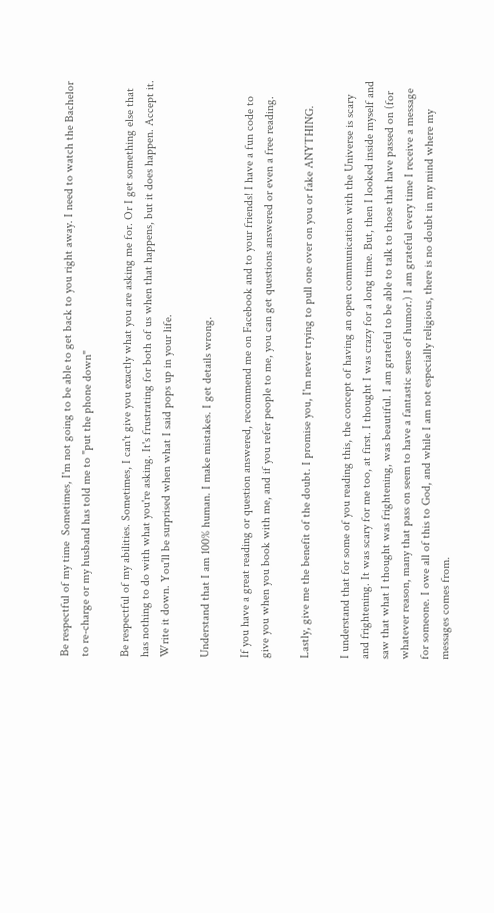Be respectful of my time  Sometimes, I'm not going to be able to get back to you right away. I need to watch the Bachelor to re-charge or my husband has told me to "put the phone down"

Be respectful of my abilities. Sometimes, I can't give you exactly what you are asking me for. Or I get something else that has nothing to do with what you're asking. It's frustrating for both of us when that happens, but it does happen. Accept it. Write it down. You'll be surprised when what I said pops up in your life.

Understand that I am 100% human. I make mistakes. I get details wrong.

If you have a great reading or question answered, recommend me on Facebook and to your friends! I have a fun code to give you when you book with me, and if you refer people to me, you can get questions answered or even a free reading.

Lastly, give me the benefit of the doubt. I promise you, I'm never trying to pull one over on you or fake ANYTHING.

I understand that for some of you reading this, the concept of having an open communication with the Universe is scary and frightening. It was scary for me too, at first. I thought I was crazy for a long time. But, then I looked inside myself and saw that what I thought was frightening, was beautiful. I am grateful to be able to talk to those that have passed on (for whatever reason, many that pass on seem to have a fantastic sense of humor.) I am grateful every time I receive a message for someone. I owe all of this to God, and while I am not especially religious, there is no doubt in my mind where my messages comes from.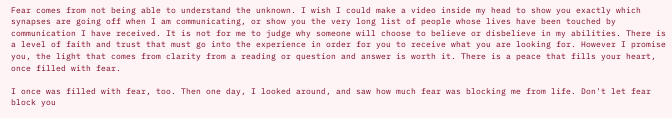Fear comes from not being able to understand the unknown. I wish I could make a video inside my head to show you exactly which synapses are going off when I am communicating, or show you the very long list of people whose lives have been touched by communication I have received. It is not for me to judge why someone will choose to believe or disbelieve in my abilities. There is a level of faith and trust that must go into the experience in order for you to receive what you are looking for. However I promise you, the light that comes from clarity from a reading or question and answer is worth it. There is a peace that fills your heart, once filled with fear.

I once was filled with fear, too. Then one day, I looked around, and saw how much fear was blocking me from life. Don't let fear block you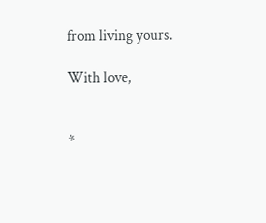from living yours.

With love,


*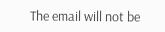The email will not be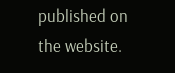published on the website.